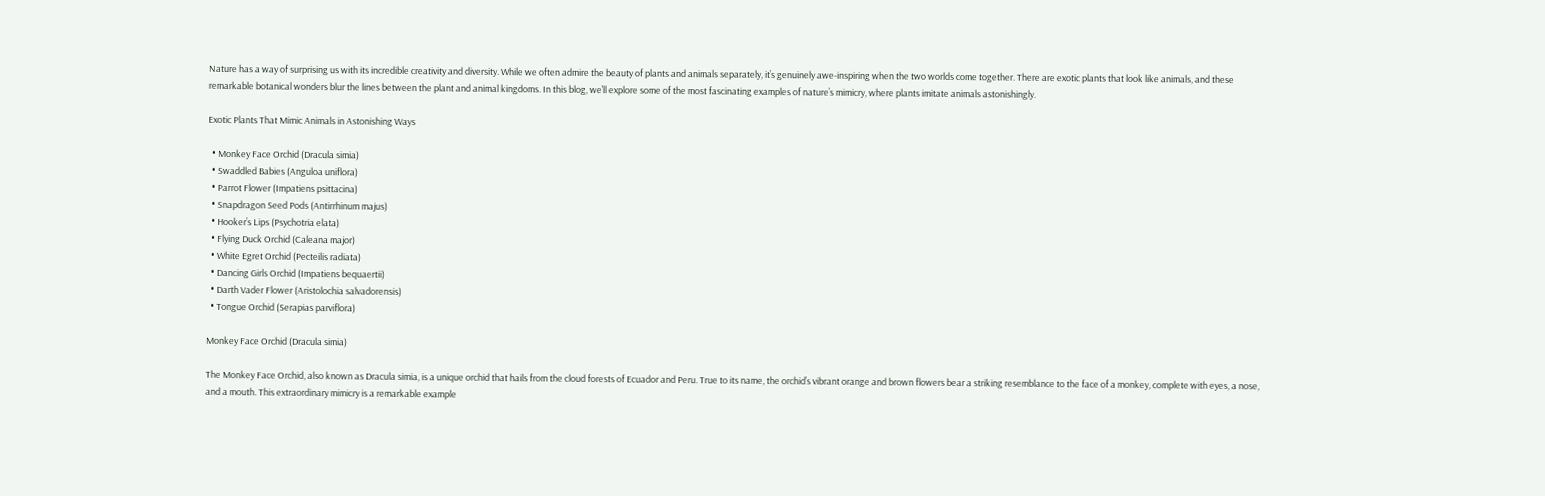Nature has a way of surprising us with its incredible creativity and diversity. While we often admire the beauty of plants and animals separately, it’s genuinely awe-inspiring when the two worlds come together. There are exotic plants that look like animals, and these remarkable botanical wonders blur the lines between the plant and animal kingdoms. In this blog, we’ll explore some of the most fascinating examples of nature’s mimicry, where plants imitate animals astonishingly.

Exotic Plants That Mimic Animals in Astonishing Ways

  • Monkey Face Orchid (Dracula simia)
  • Swaddled Babies (Anguloa uniflora)
  • Parrot Flower (Impatiens psittacina)
  • Snapdragon Seed Pods (Antirrhinum majus)
  • Hooker’s Lips (Psychotria elata)
  • Flying Duck Orchid (Caleana major)
  • White Egret Orchid (Pecteilis radiata)
  • Dancing Girls Orchid (Impatiens bequaertii)
  • Darth Vader Flower (Aristolochia salvadorensis)
  • Tongue Orchid (Serapias parviflora)

Monkey Face Orchid (Dracula simia)

The Monkey Face Orchid, also known as Dracula simia, is a unique orchid that hails from the cloud forests of Ecuador and Peru. True to its name, the orchid’s vibrant orange and brown flowers bear a striking resemblance to the face of a monkey, complete with eyes, a nose, and a mouth. This extraordinary mimicry is a remarkable example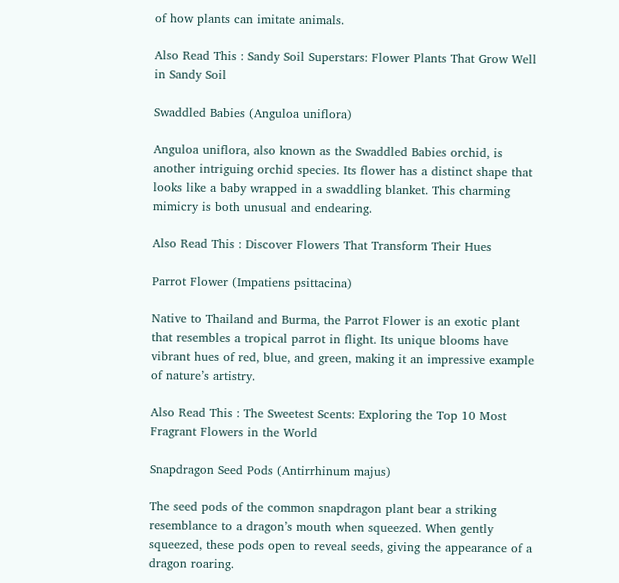of how plants can imitate animals.

Also Read This : Sandy Soil Superstars: Flower Plants That Grow Well in Sandy Soil

Swaddled Babies (Anguloa uniflora)

Anguloa uniflora, also known as the Swaddled Babies orchid, is another intriguing orchid species. Its flower has a distinct shape that looks like a baby wrapped in a swaddling blanket. This charming mimicry is both unusual and endearing.

Also Read This : Discover Flowers That Transform Their Hues

Parrot Flower (Impatiens psittacina)

Native to Thailand and Burma, the Parrot Flower is an exotic plant that resembles a tropical parrot in flight. Its unique blooms have vibrant hues of red, blue, and green, making it an impressive example of nature’s artistry.

Also Read This : The Sweetest Scents: Exploring the Top 10 Most Fragrant Flowers in the World

Snapdragon Seed Pods (Antirrhinum majus)

The seed pods of the common snapdragon plant bear a striking resemblance to a dragon’s mouth when squeezed. When gently squeezed, these pods open to reveal seeds, giving the appearance of a dragon roaring.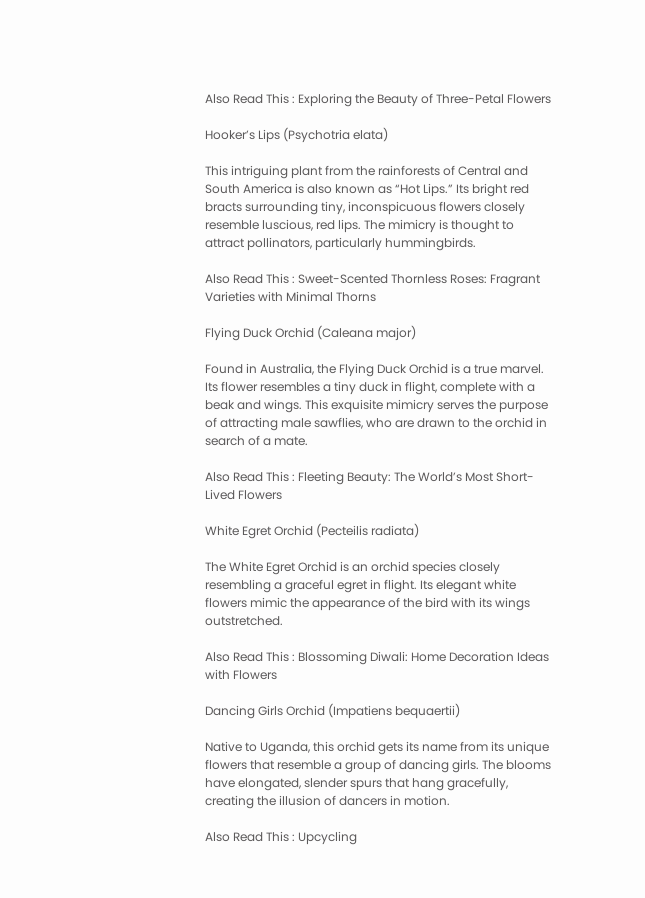Also Read This : Exploring the Beauty of Three-Petal Flowers

Hooker’s Lips (Psychotria elata)

This intriguing plant from the rainforests of Central and South America is also known as “Hot Lips.” Its bright red bracts surrounding tiny, inconspicuous flowers closely resemble luscious, red lips. The mimicry is thought to attract pollinators, particularly hummingbirds.

Also Read This : Sweet-Scented Thornless Roses: Fragrant Varieties with Minimal Thorns

Flying Duck Orchid (Caleana major)

Found in Australia, the Flying Duck Orchid is a true marvel. Its flower resembles a tiny duck in flight, complete with a beak and wings. This exquisite mimicry serves the purpose of attracting male sawflies, who are drawn to the orchid in search of a mate.

Also Read This : Fleeting Beauty: The World’s Most Short-Lived Flowers

White Egret Orchid (Pecteilis radiata)

The White Egret Orchid is an orchid species closely resembling a graceful egret in flight. Its elegant white flowers mimic the appearance of the bird with its wings outstretched.

Also Read This : Blossoming Diwali: Home Decoration Ideas with Flowers

Dancing Girls Orchid (Impatiens bequaertii)

Native to Uganda, this orchid gets its name from its unique flowers that resemble a group of dancing girls. The blooms have elongated, slender spurs that hang gracefully, creating the illusion of dancers in motion.

Also Read This : Upcycling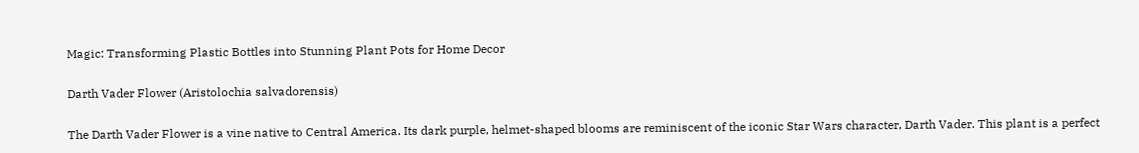Magic: Transforming Plastic Bottles into Stunning Plant Pots for Home Decor

Darth Vader Flower (Aristolochia salvadorensis)

The Darth Vader Flower is a vine native to Central America. Its dark purple, helmet-shaped blooms are reminiscent of the iconic Star Wars character, Darth Vader. This plant is a perfect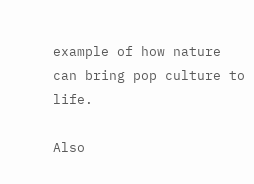example of how nature can bring pop culture to life.

Also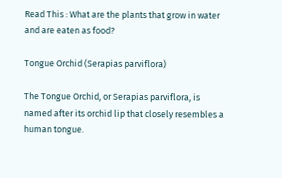Read This : What are the plants that grow in water and are eaten as food?

Tongue Orchid (Serapias parviflora)

The Tongue Orchid, or Serapias parviflora, is named after its orchid lip that closely resembles a human tongue.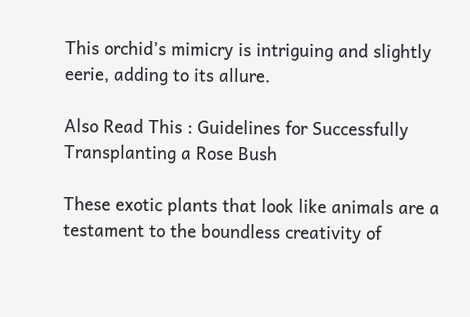This orchid’s mimicry is intriguing and slightly eerie, adding to its allure.

Also Read This : Guidelines for Successfully Transplanting a Rose Bush

These exotic plants that look like animals are a testament to the boundless creativity of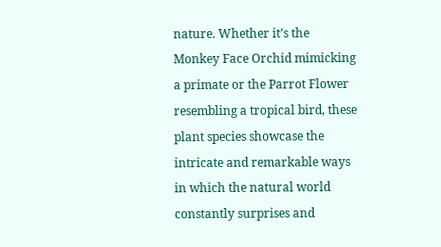nature. Whether it’s the Monkey Face Orchid mimicking a primate or the Parrot Flower resembling a tropical bird, these plant species showcase the intricate and remarkable ways in which the natural world constantly surprises and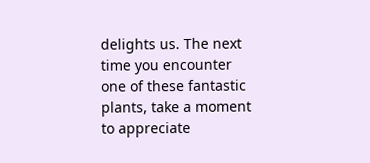delights us. The next time you encounter one of these fantastic plants, take a moment to appreciate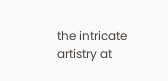the intricate artistry at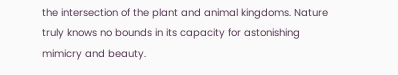the intersection of the plant and animal kingdoms. Nature truly knows no bounds in its capacity for astonishing mimicry and beauty.